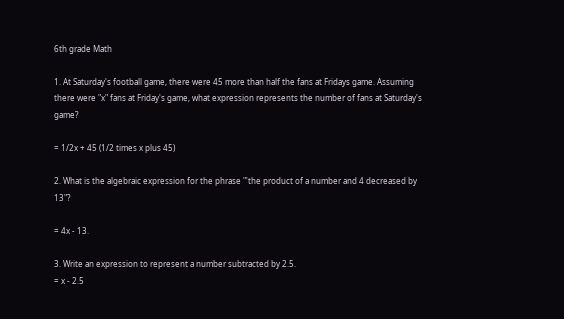6th grade Math

1. At Saturday's football game, there were 45 more than half the fans at Fridays game. Assuming there were "x" fans at Friday's game, what expression represents the number of fans at Saturday's game?

= 1/2x + 45 (1/2 times x plus 45)

2. What is the algebraic expression for the phrase "'the product of a number and 4 decreased by 13"?

= 4x - 13.

3. Write an expression to represent a number subtracted by 2.5.
= x - 2.5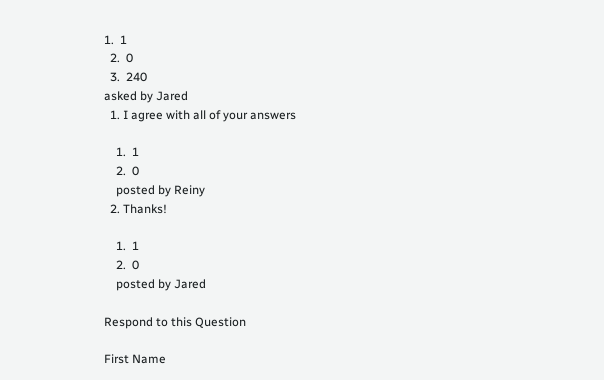1.  1
  2.  0
  3.  240
asked by Jared
  1. I agree with all of your answers

    1.  1
    2.  0
    posted by Reiny
  2. Thanks!

    1.  1
    2.  0
    posted by Jared

Respond to this Question

First Name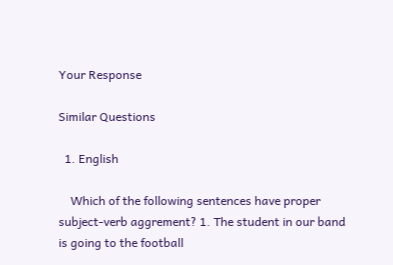Your Response

Similar Questions

  1. English

    Which of the following sentences have proper subject-verb aggrement? 1. The student in our band is going to the football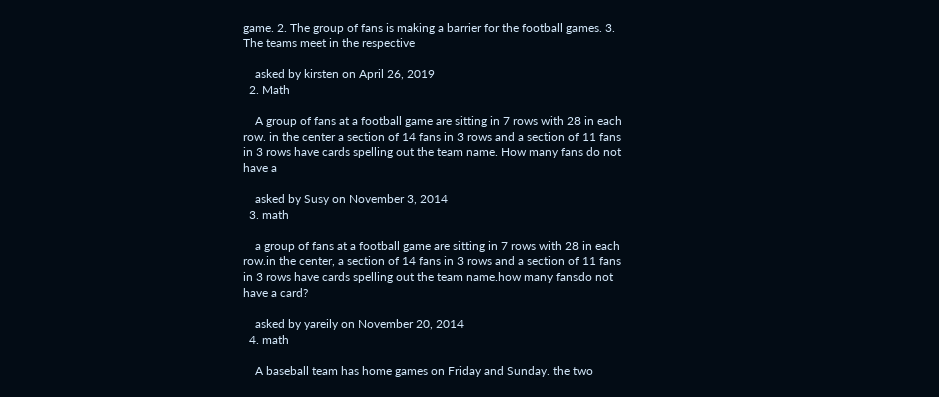game. 2. The group of fans is making a barrier for the football games. 3. The teams meet in the respective

    asked by kirsten on April 26, 2019
  2. Math

    A group of fans at a football game are sitting in 7 rows with 28 in each row. in the center a section of 14 fans in 3 rows and a section of 11 fans in 3 rows have cards spelling out the team name. How many fans do not have a

    asked by Susy on November 3, 2014
  3. math

    a group of fans at a football game are sitting in 7 rows with 28 in each row.in the center, a section of 14 fans in 3 rows and a section of 11 fans in 3 rows have cards spelling out the team name.how many fansdo not have a card?

    asked by yareily on November 20, 2014
  4. math

    A baseball team has home games on Friday and Sunday. the two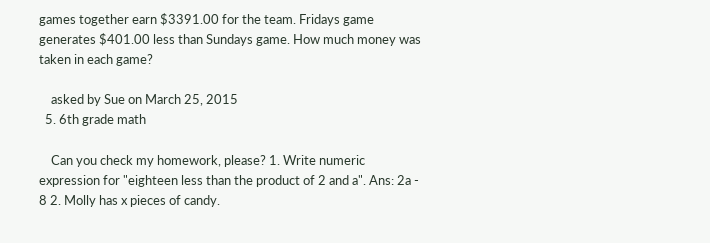games together earn $3391.00 for the team. Fridays game generates $401.00 less than Sundays game. How much money was taken in each game?

    asked by Sue on March 25, 2015
  5. 6th grade math

    Can you check my homework, please? 1. Write numeric expression for "eighteen less than the product of 2 and a". Ans: 2a - 8 2. Molly has x pieces of candy.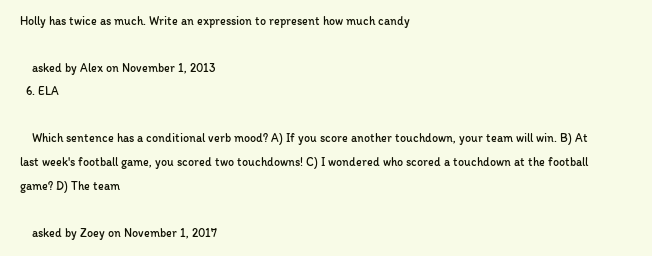Holly has twice as much. Write an expression to represent how much candy

    asked by Alex on November 1, 2013
  6. ELA

    Which sentence has a conditional verb mood? A) If you score another touchdown, your team will win. B) At last week's football game, you scored two touchdowns! C) I wondered who scored a touchdown at the football game? D) The team

    asked by Zoey on November 1, 2017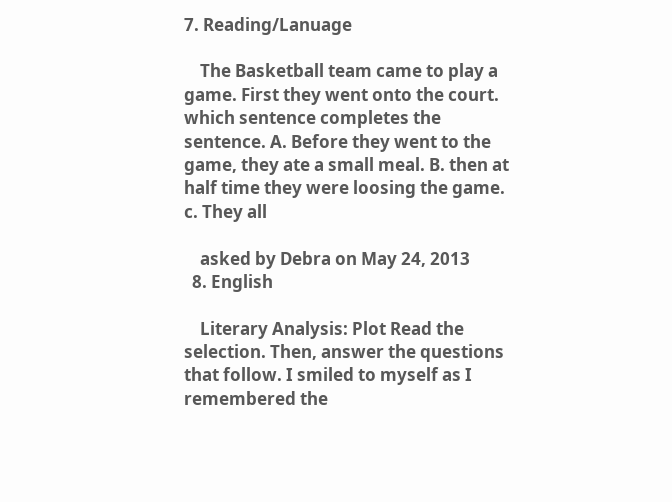7. Reading/Lanuage

    The Basketball team came to play a game. First they went onto the court. which sentence completes the sentence. A. Before they went to the game, they ate a small meal. B. then at half time they were loosing the game. c. They all

    asked by Debra on May 24, 2013
  8. English

    Literary Analysis: Plot Read the selection. Then, answer the questions that follow. I smiled to myself as I remembered the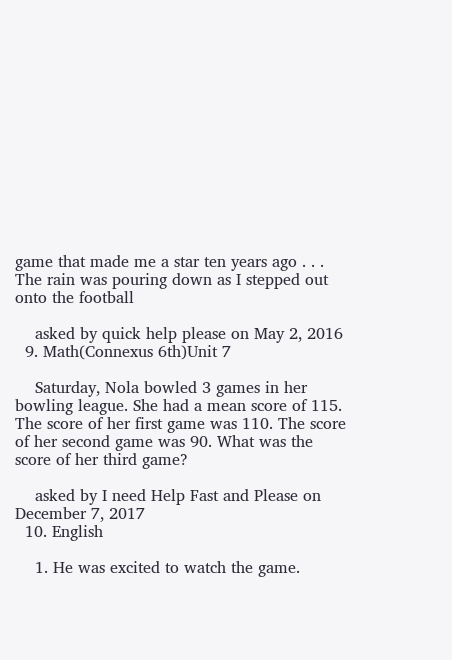game that made me a star ten years ago . . . The rain was pouring down as I stepped out onto the football

    asked by quick help please on May 2, 2016
  9. Math(Connexus 6th)Unit 7

    Saturday, Nola bowled 3 games in her bowling league. She had a mean score of 115. The score of her first game was 110. The score of her second game was 90. What was the score of her third game?

    asked by I need Help Fast and Please on December 7, 2017
  10. English

    1. He was excited to watch the game.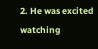2. He was excited watching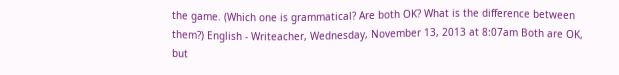the game. (Which one is grammatical? Are both OK? What is the difference between them?) English - Writeacher, Wednesday, November 13, 2013 at 8:07am Both are OK, but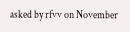asked by rfvv on November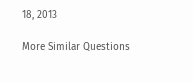18, 2013

More Similar Questions